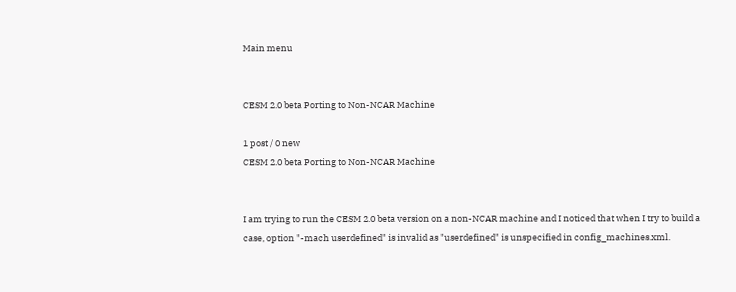Main menu


CESM 2.0 beta Porting to Non-NCAR Machine

1 post / 0 new
CESM 2.0 beta Porting to Non-NCAR Machine


I am trying to run the CESM 2.0 beta version on a non-NCAR machine and I noticed that when I try to build a case, option "-mach userdefined" is invalid as "userdefined" is unspecified in config_machines.xml.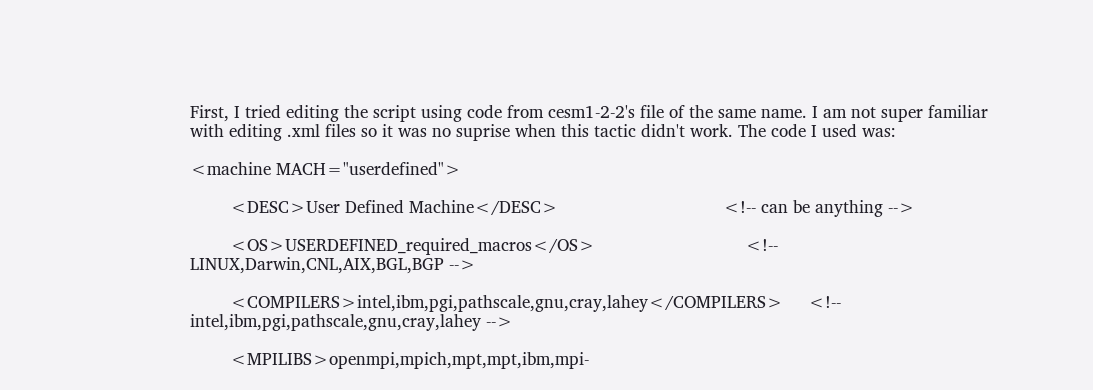First, I tried editing the script using code from cesm1-2-2's file of the same name. I am not super familiar with editing .xml files so it was no suprise when this tactic didn't work. The code I used was:

<machine MACH="userdefined">

        <DESC>User Defined Machine</DESC>                                 <!-- can be anything -->

        <OS>USERDEFINED_required_macros</OS>                              <!-- LINUX,Darwin,CNL,AIX,BGL,BGP -->

        <COMPILERS>intel,ibm,pgi,pathscale,gnu,cray,lahey</COMPILERS>     <!-- intel,ibm,pgi,pathscale,gnu,cray,lahey -->

        <MPILIBS>openmpi,mpich,mpt,mpt,ibm,mpi-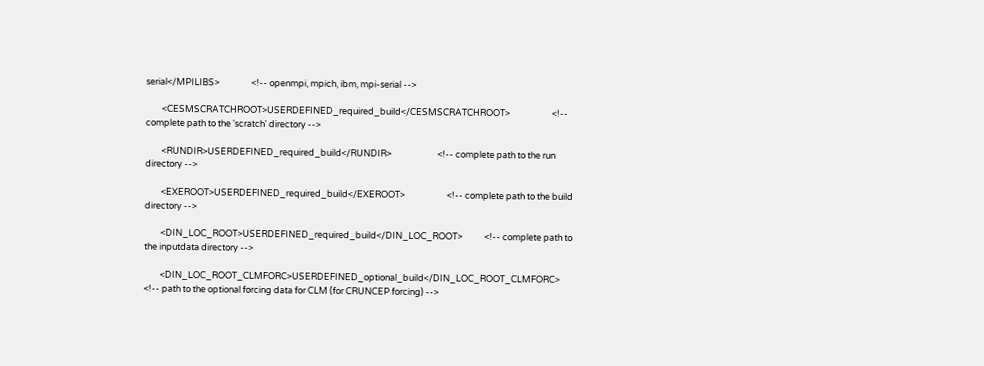serial</MPILIBS>                <!-- openmpi, mpich, ibm, mpi-serial -->

        <CESMSCRATCHROOT>USERDEFINED_required_build</CESMSCRATCHROOT>                     <!-- complete path to the 'scratch' directory -->

        <RUNDIR>USERDEFINED_required_build</RUNDIR>                       <!-- complete path to the run directory -->

        <EXEROOT>USERDEFINED_required_build</EXEROOT>                     <!-- complete path to the build directory -->

        <DIN_LOC_ROOT>USERDEFINED_required_build</DIN_LOC_ROOT>           <!-- complete path to the inputdata directory -->

        <DIN_LOC_ROOT_CLMFORC>USERDEFINED_optional_build</DIN_LOC_ROOT_CLMFORC> <!-- path to the optional forcing data for CLM (for CRUNCEP forcing) -->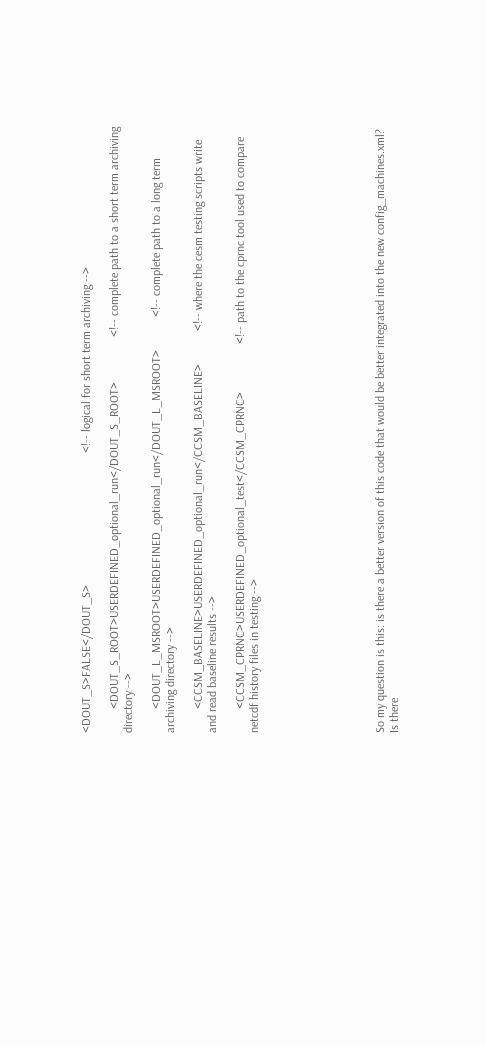<DOUT_S>FALSE</DOUT_S>                                            <!-- logical for short term archiving -->

        <DOUT_S_ROOT>USERDEFINED_optional_run</DOUT_S_ROOT>               <!-- complete path to a short term archiving directory -->

        <DOUT_L_MSROOT>USERDEFINED_optional_run</DOUT_L_MSROOT>           <!-- complete path to a long term archiving directory -->

        <CCSM_BASELINE>USERDEFINED_optional_run</CCSM_BASELINE>           <!-- where the cesm testing scripts write and read baseline results -->

        <CCSM_CPRNC>USERDEFINED_optional_test</CCSM_CPRNC>                <!-- path to the cprnc tool used to compare netcdf history files in testing -->








So my question is this: is there a better version of this code that would be better integrated into the new config_machines.xml? Is there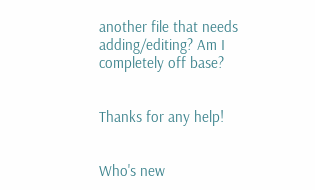another file that needs adding/editing? Am I completely off base?


Thanks for any help!


Who's new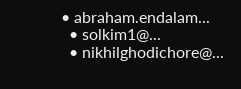• abraham.endalam...
  • solkim1@...
  • nikhilghodichore@...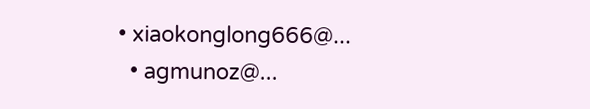• xiaokonglong666@...
  • agmunoz@...